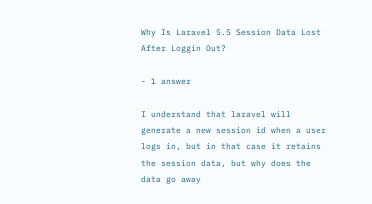Why Is Laravel 5.5 Session Data Lost After Loggin Out?

- 1 answer

I understand that laravel will generate a new session id when a user logs in, but in that case it retains the session data, but why does the data go away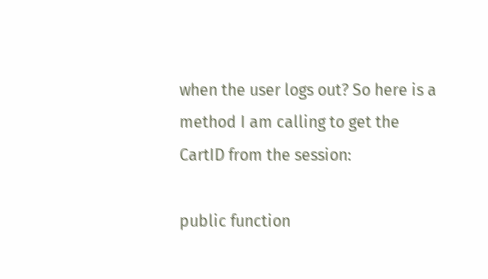when the user logs out? So here is a method I am calling to get the CartID from the session:

public function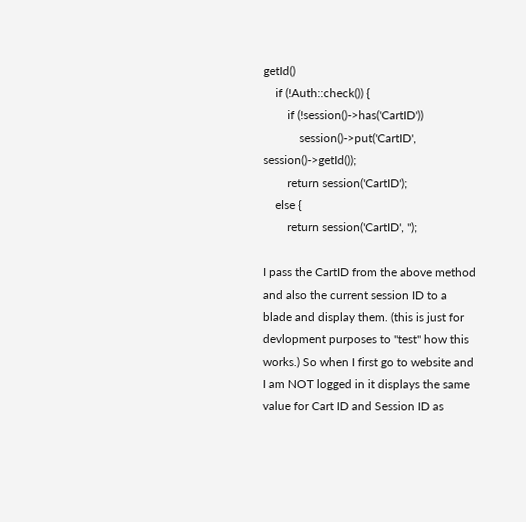getId()
    if (!Auth::check()) {
        if (!session()->has('CartID'))
            session()->put('CartID', session()->getId());
        return session('CartID');
    else {
        return session('CartID', '');

I pass the CartID from the above method and also the current session ID to a blade and display them. (this is just for devlopment purposes to "test" how this works.) So when I first go to website and I am NOT logged in it displays the same value for Cart ID and Session ID as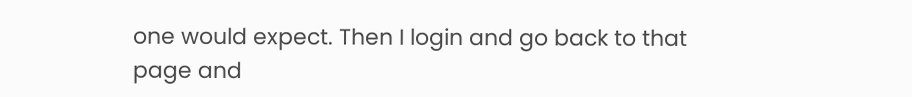one would expect. Then I login and go back to that page and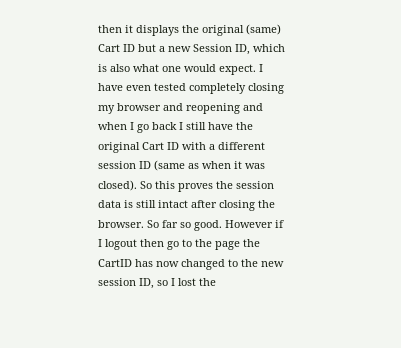then it displays the original (same) Cart ID but a new Session ID, which is also what one would expect. I have even tested completely closing my browser and reopening and when I go back I still have the original Cart ID with a different session ID (same as when it was closed). So this proves the session data is still intact after closing the browser. So far so good. However if I logout then go to the page the CartID has now changed to the new session ID, so I lost the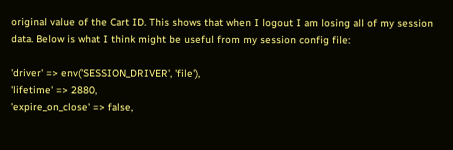original value of the Cart ID. This shows that when I logout I am losing all of my session data. Below is what I think might be useful from my session config file:

'driver' => env('SESSION_DRIVER', 'file'),
'lifetime' => 2880,
'expire_on_close' => false,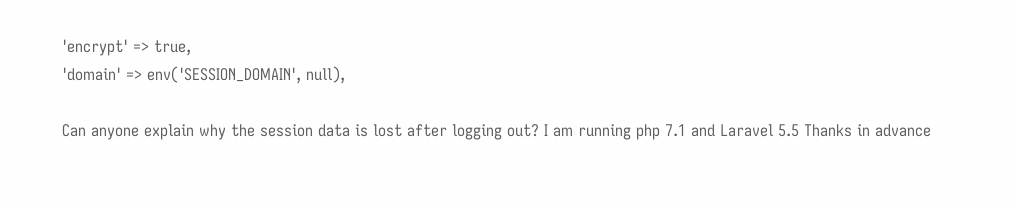'encrypt' => true,
'domain' => env('SESSION_DOMAIN', null),

Can anyone explain why the session data is lost after logging out? I am running php 7.1 and Laravel 5.5 Thanks in advance